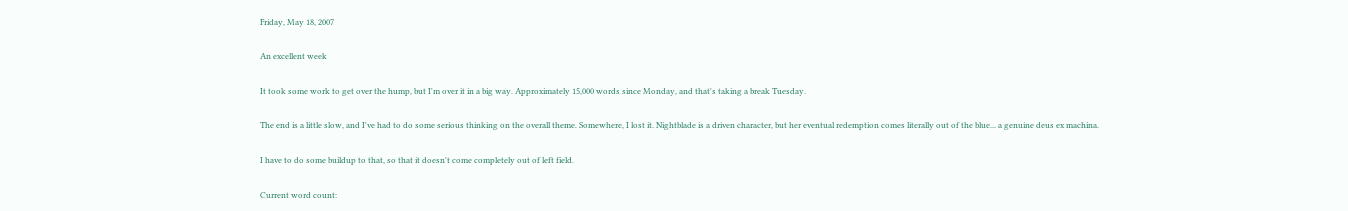Friday, May 18, 2007

An excellent week

It took some work to get over the hump, but I'm over it in a big way. Approximately 15,000 words since Monday, and that's taking a break Tuesday.

The end is a little slow, and I've had to do some serious thinking on the overall theme. Somewhere, I lost it. Nightblade is a driven character, but her eventual redemption comes literally out of the blue... a genuine deus ex machina.

I have to do some buildup to that, so that it doesn't come completely out of left field.

Current word count: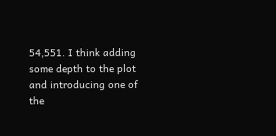54,551. I think adding some depth to the plot and introducing one of the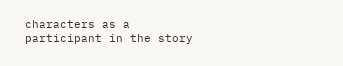characters as a participant in the story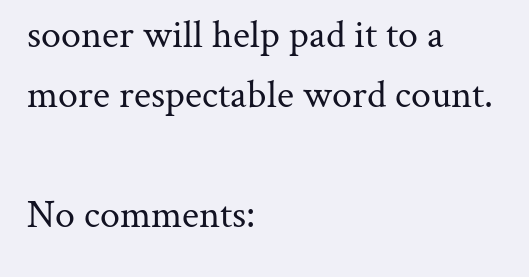sooner will help pad it to a more respectable word count.

No comments: